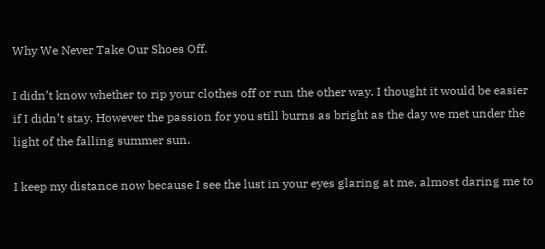Why We Never Take Our Shoes Off.

I didn’t know whether to rip your clothes off or run the other way. I thought it would be easier if I didn’t stay. However the passion for you still burns as bright as the day we met under the light of the falling summer sun.

I keep my distance now because I see the lust in your eyes glaring at me, almost daring me to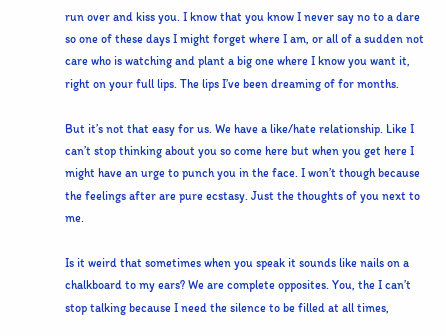run over and kiss you. I know that you know I never say no to a dare so one of these days I might forget where I am, or all of a sudden not care who is watching and plant a big one where I know you want it, right on your full lips. The lips I’ve been dreaming of for months.

But it’s not that easy for us. We have a like/hate relationship. Like I can’t stop thinking about you so come here but when you get here I might have an urge to punch you in the face. I won’t though because the feelings after are pure ecstasy. Just the thoughts of you next to me.

Is it weird that sometimes when you speak it sounds like nails on a chalkboard to my ears? We are complete opposites. You, the I can’t stop talking because I need the silence to be filled at all times,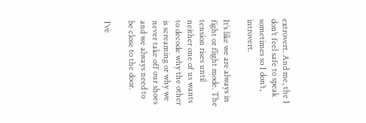extrovert. And me, the I don’t feel safe to speak sometimes so I don’t, introvert.

It’s like we are always in fight or flight mode. The tension rises until neither one of us wants to decode why the other is screaming or why we never take off our shoes and we always need to be close to the door.

I’ve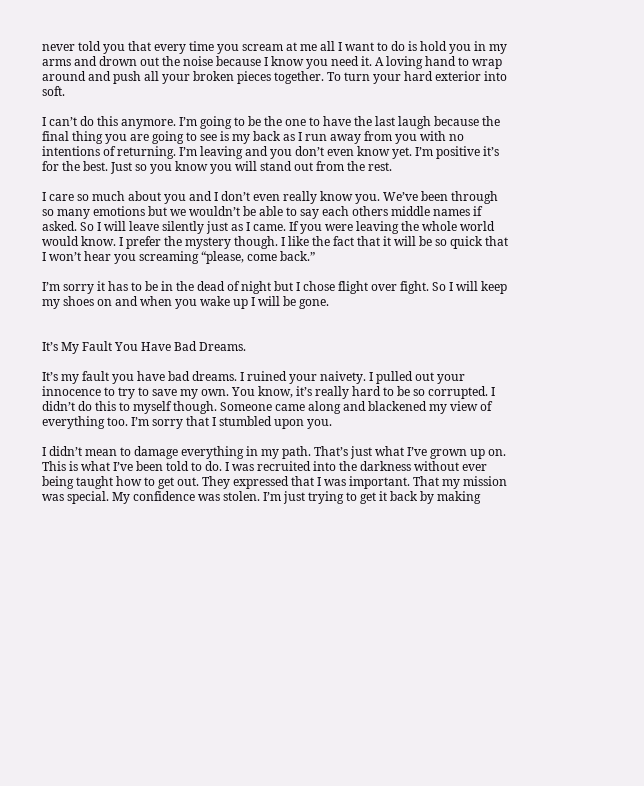never told you that every time you scream at me all I want to do is hold you in my arms and drown out the noise because I know you need it. A loving hand to wrap around and push all your broken pieces together. To turn your hard exterior into soft.

I can’t do this anymore. I’m going to be the one to have the last laugh because the final thing you are going to see is my back as I run away from you with no intentions of returning. I’m leaving and you don’t even know yet. I’m positive it’s for the best. Just so you know you will stand out from the rest.

I care so much about you and I don’t even really know you. We’ve been through so many emotions but we wouldn’t be able to say each others middle names if asked. So I will leave silently just as I came. If you were leaving the whole world would know. I prefer the mystery though. I like the fact that it will be so quick that I won’t hear you screaming “please, come back.”

I’m sorry it has to be in the dead of night but I chose flight over fight. So I will keep my shoes on and when you wake up I will be gone.


It’s My Fault You Have Bad Dreams.

It’s my fault you have bad dreams. I ruined your naivety. I pulled out your innocence to try to save my own. You know, it’s really hard to be so corrupted. I didn’t do this to myself though. Someone came along and blackened my view of everything too. I’m sorry that I stumbled upon you.

I didn’t mean to damage everything in my path. That’s just what I’ve grown up on. This is what I’ve been told to do. I was recruited into the darkness without ever being taught how to get out. They expressed that I was important. That my mission was special. My confidence was stolen. I’m just trying to get it back by making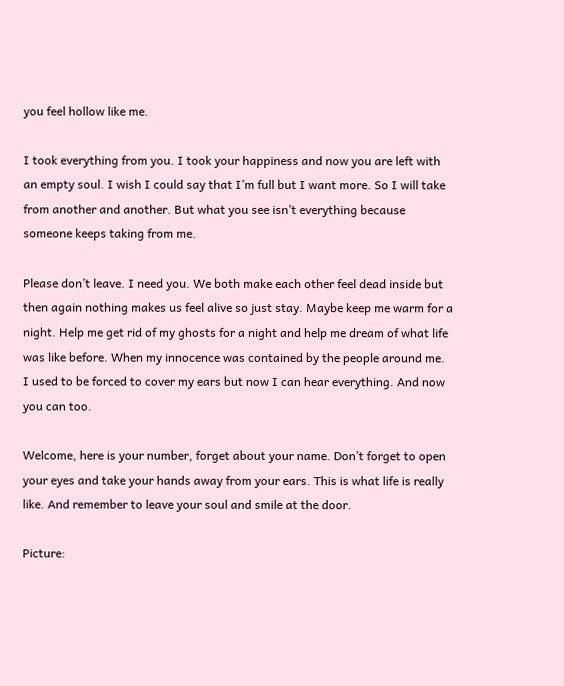you feel hollow like me.

I took everything from you. I took your happiness and now you are left with an empty soul. I wish I could say that I’m full but I want more. So I will take from another and another. But what you see isn’t everything because someone keeps taking from me.

Please don’t leave. I need you. We both make each other feel dead inside but then again nothing makes us feel alive so just stay. Maybe keep me warm for a night. Help me get rid of my ghosts for a night and help me dream of what life was like before. When my innocence was contained by the people around me. I used to be forced to cover my ears but now I can hear everything. And now you can too.

Welcome, here is your number, forget about your name. Don’t forget to open your eyes and take your hands away from your ears. This is what life is really like. And remember to leave your soul and smile at the door.

Picture: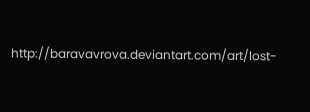http://baravavrova.deviantart.com/art/lost-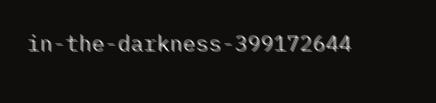in-the-darkness-399172644